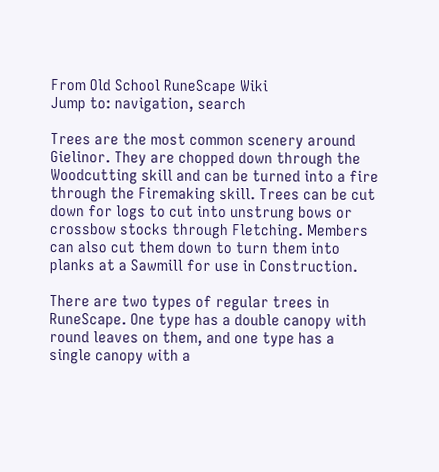From Old School RuneScape Wiki
Jump to: navigation, search

Trees are the most common scenery around Gielinor. They are chopped down through the Woodcutting skill and can be turned into a fire through the Firemaking skill. Trees can be cut down for logs to cut into unstrung bows or crossbow stocks through Fletching. Members can also cut them down to turn them into planks at a Sawmill for use in Construction.

There are two types of regular trees in RuneScape. One type has a double canopy with round leaves on them, and one type has a single canopy with a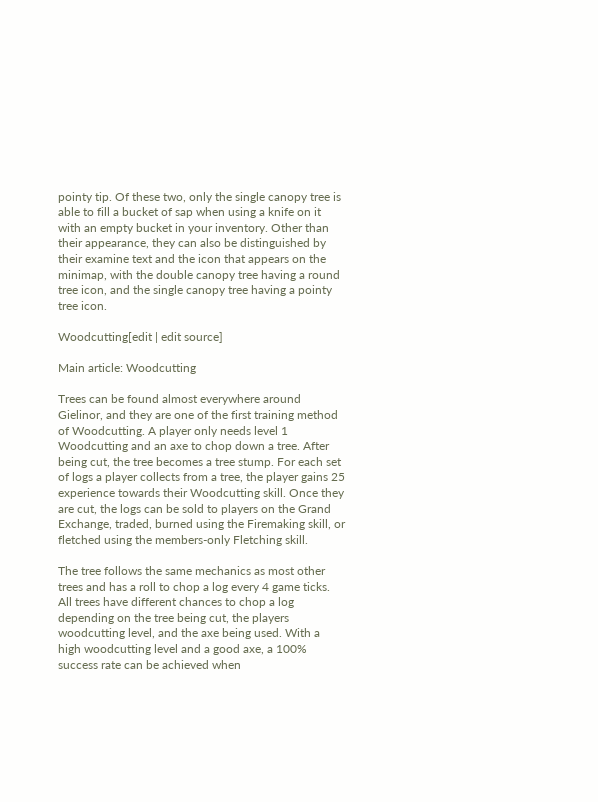pointy tip. Of these two, only the single canopy tree is able to fill a bucket of sap when using a knife on it with an empty bucket in your inventory. Other than their appearance, they can also be distinguished by their examine text and the icon that appears on the minimap, with the double canopy tree having a round tree icon, and the single canopy tree having a pointy tree icon.

Woodcutting[edit | edit source]

Main article: Woodcutting

Trees can be found almost everywhere around Gielinor, and they are one of the first training method of Woodcutting. A player only needs level 1 Woodcutting and an axe to chop down a tree. After being cut, the tree becomes a tree stump. For each set of logs a player collects from a tree, the player gains 25 experience towards their Woodcutting skill. Once they are cut, the logs can be sold to players on the Grand Exchange, traded, burned using the Firemaking skill, or fletched using the members-only Fletching skill.

The tree follows the same mechanics as most other trees and has a roll to chop a log every 4 game ticks. All trees have different chances to chop a log depending on the tree being cut, the players woodcutting level, and the axe being used. With a high woodcutting level and a good axe, a 100% success rate can be achieved when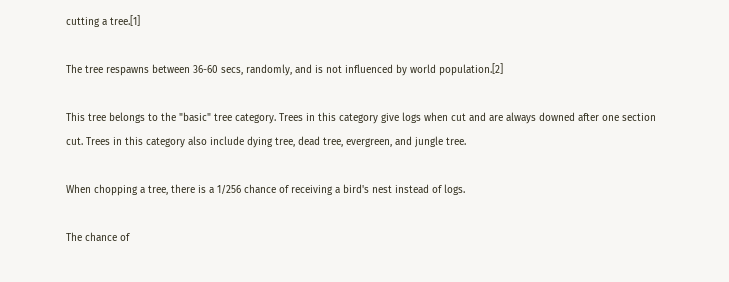cutting a tree.[1]

The tree respawns between 36-60 secs, randomly, and is not influenced by world population.[2]

This tree belongs to the "basic" tree category. Trees in this category give logs when cut and are always downed after one section cut. Trees in this category also include dying tree, dead tree, evergreen, and jungle tree.

When chopping a tree, there is a 1/256 chance of receiving a bird's nest instead of logs.

The chance of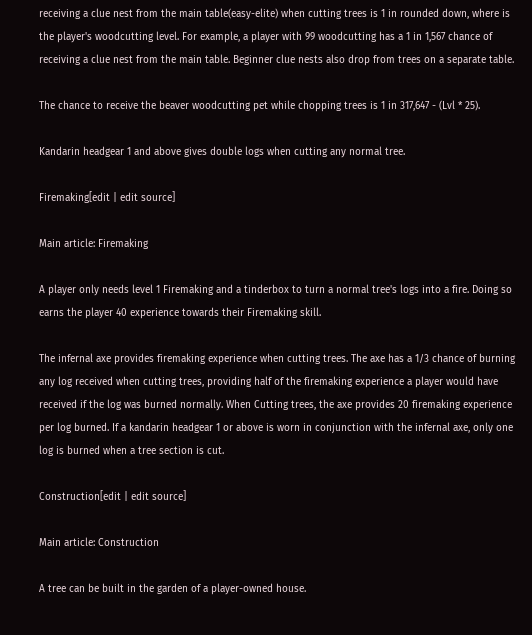receiving a clue nest from the main table(easy-elite) when cutting trees is 1 in rounded down, where is the player's woodcutting level. For example, a player with 99 woodcutting has a 1 in 1,567 chance of receiving a clue nest from the main table. Beginner clue nests also drop from trees on a separate table.

The chance to receive the beaver woodcutting pet while chopping trees is 1 in 317,647 - (Lvl * 25).

Kandarin headgear 1 and above gives double logs when cutting any normal tree.

Firemaking[edit | edit source]

Main article: Firemaking

A player only needs level 1 Firemaking and a tinderbox to turn a normal tree's logs into a fire. Doing so earns the player 40 experience towards their Firemaking skill.

The infernal axe provides firemaking experience when cutting trees. The axe has a 1/3 chance of burning any log received when cutting trees, providing half of the firemaking experience a player would have received if the log was burned normally. When Cutting trees, the axe provides 20 firemaking experience per log burned. If a kandarin headgear 1 or above is worn in conjunction with the infernal axe, only one log is burned when a tree section is cut.

Construction[edit | edit source]

Main article: Construction

A tree can be built in the garden of a player-owned house.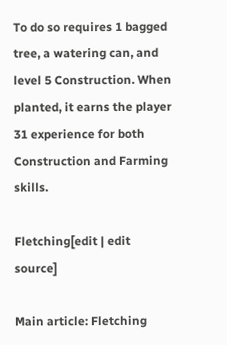To do so requires 1 bagged tree, a watering can, and level 5 Construction. When planted, it earns the player 31 experience for both Construction and Farming skills.

Fletching[edit | edit source]

Main article: Fletching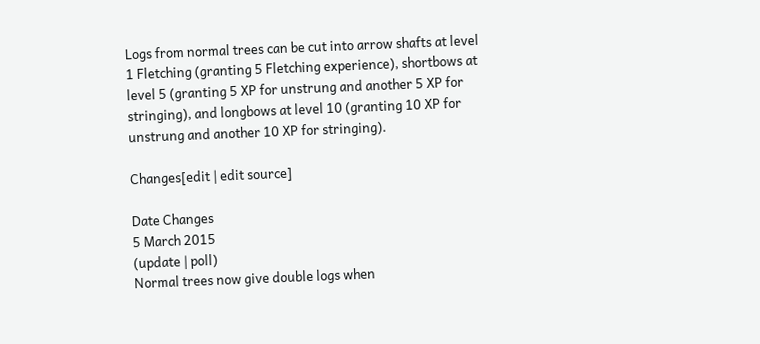Logs from normal trees can be cut into arrow shafts at level 1 Fletching (granting 5 Fletching experience), shortbows at level 5 (granting 5 XP for unstrung and another 5 XP for stringing), and longbows at level 10 (granting 10 XP for unstrung and another 10 XP for stringing).

Changes[edit | edit source]

Date Changes
5 March 2015
(update | poll)
Normal trees now give double logs when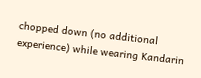chopped down (no additional experience) while wearing Kandarin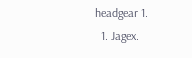headgear 1.
  1. Jagex.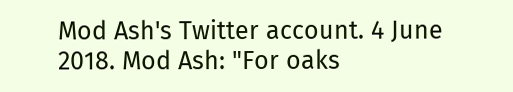Mod Ash's Twitter account. 4 June 2018. Mod Ash: "For oaks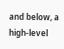and below, a high-level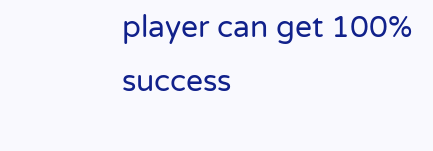player can get 100% success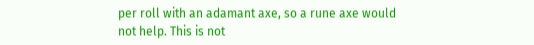per roll with an adamant axe, so a rune axe would not help. This is not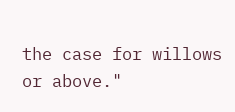the case for willows or above."